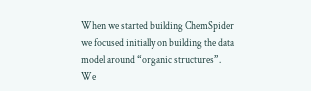When we started building ChemSpider we focused initially on building the data model around “organic structures”. We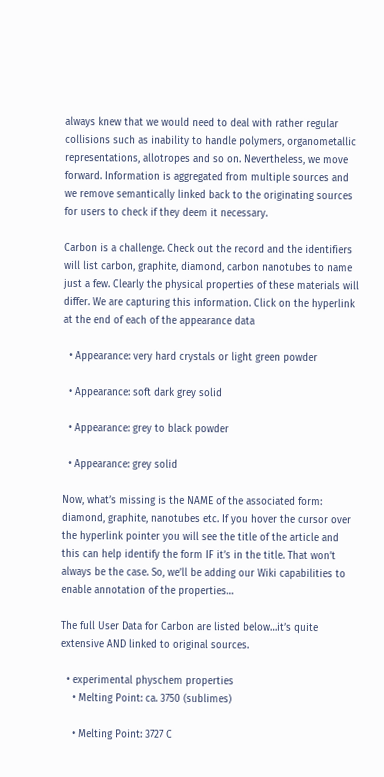always knew that we would need to deal with rather regular collisions such as inability to handle polymers, organometallic representations, allotropes and so on. Nevertheless, we move forward. Information is aggregated from multiple sources and we remove semantically linked back to the originating sources for users to check if they deem it necessary.

Carbon is a challenge. Check out the record and the identifiers will list carbon, graphite, diamond, carbon nanotubes to name just a few. Clearly the physical properties of these materials will differ. We are capturing this information. Click on the hyperlink at the end of each of the appearance data

  • Appearance: very hard crystals or light green powder

  • Appearance: soft dark grey solid

  • Appearance: grey to black powder

  • Appearance: grey solid

Now, what’s missing is the NAME of the associated form: diamond, graphite, nanotubes etc. If you hover the cursor over the hyperlink pointer you will see the title of the article and this can help identify the form IF it’s in the title. That won’t always be the case. So, we’ll be adding our Wiki capabilities to enable annotation of the properties…

The full User Data for Carbon are listed below…it’s quite extensive AND linked to original sources.

  • experimental physchem properties
    • Melting Point: ca. 3750 (sublimes)

    • Melting Point: 3727 C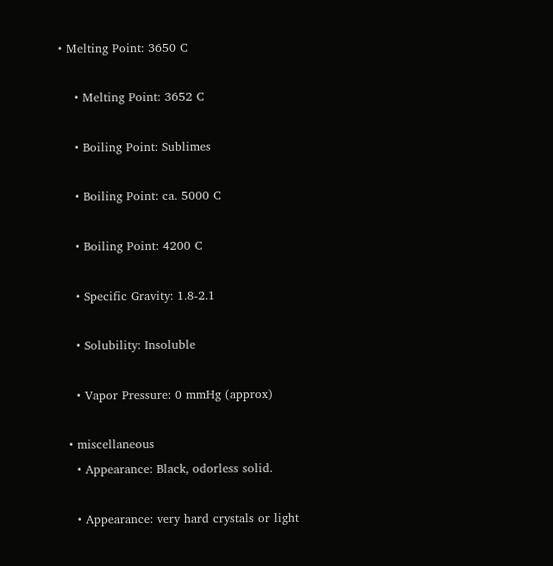• Melting Point: 3650 C

    • Melting Point: 3652 C

    • Boiling Point: Sublimes

    • Boiling Point: ca. 5000 C

    • Boiling Point: 4200 C

    • Specific Gravity: 1.8-2.1

    • Solubility: Insoluble

    • Vapor Pressure: 0 mmHg (approx)

  • miscellaneous
    • Appearance: Black, odorless solid.

    • Appearance: very hard crystals or light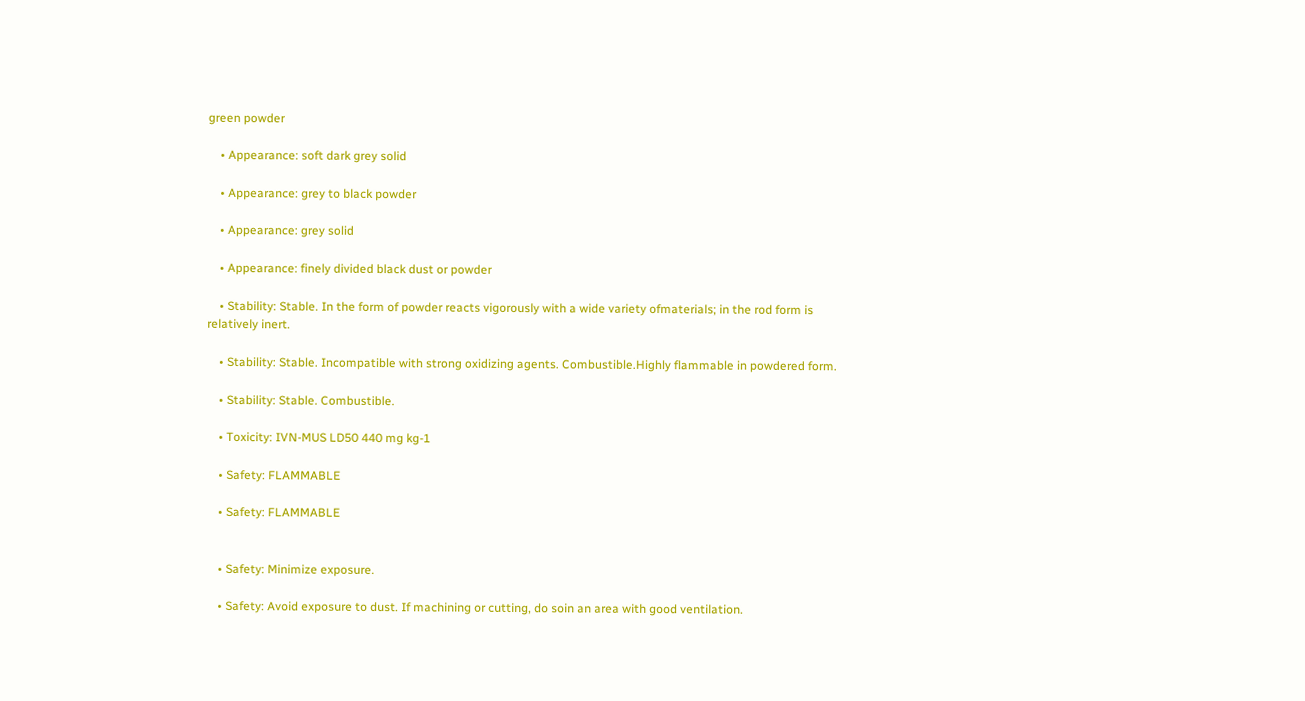green powder

    • Appearance: soft dark grey solid

    • Appearance: grey to black powder

    • Appearance: grey solid

    • Appearance: finely divided black dust or powder

    • Stability: Stable. In the form of powder reacts vigorously with a wide variety ofmaterials; in the rod form is relatively inert.

    • Stability: Stable. Incompatible with strong oxidizing agents. Combustible.Highly flammable in powdered form.

    • Stability: Stable. Combustible.

    • Toxicity: IVN-MUS LD50 440 mg kg-1

    • Safety: FLAMMABLE

    • Safety: FLAMMABLE


    • Safety: Minimize exposure.

    • Safety: Avoid exposure to dust. If machining or cutting, do soin an area with good ventilation.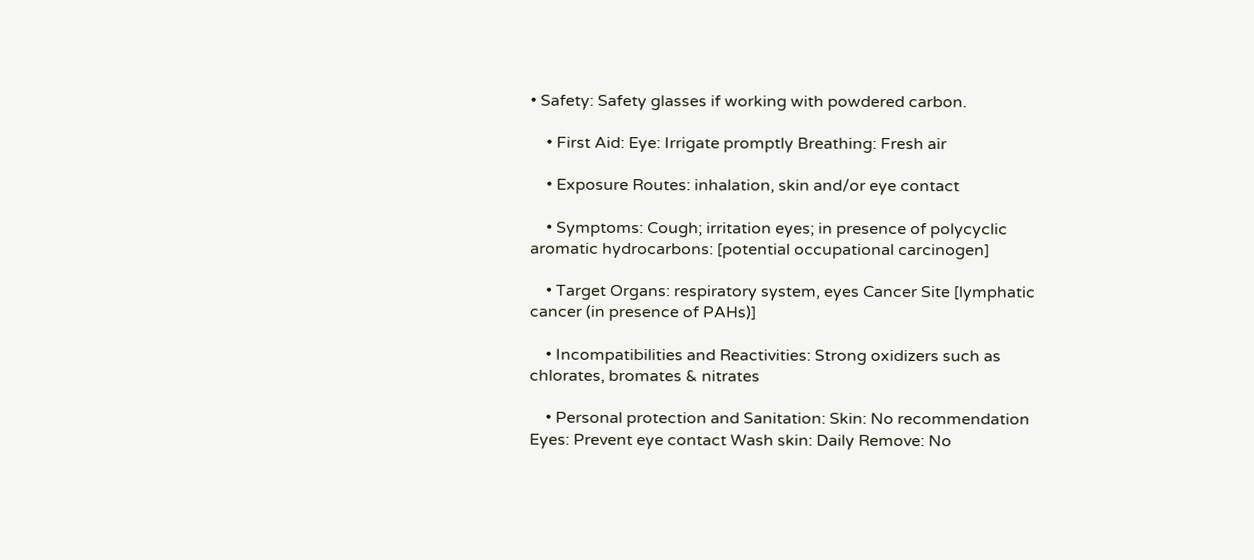• Safety: Safety glasses if working with powdered carbon.

    • First Aid: Eye: Irrigate promptly Breathing: Fresh air

    • Exposure Routes: inhalation, skin and/or eye contact

    • Symptoms: Cough; irritation eyes; in presence of polycyclic aromatic hydrocarbons: [potential occupational carcinogen]

    • Target Organs: respiratory system, eyes Cancer Site [lymphatic cancer (in presence of PAHs)]

    • Incompatibilities and Reactivities: Strong oxidizers such as chlorates, bromates & nitrates

    • Personal protection and Sanitation: Skin: No recommendation Eyes: Prevent eye contact Wash skin: Daily Remove: No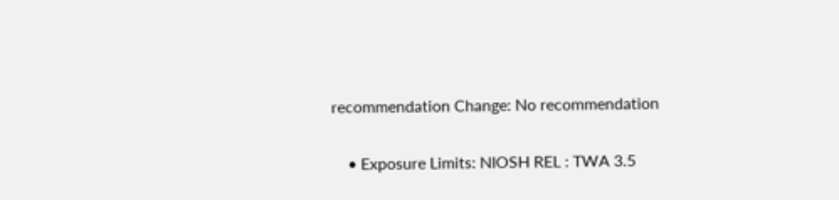recommendation Change: No recommendation

    • Exposure Limits: NIOSH REL : TWA 3.5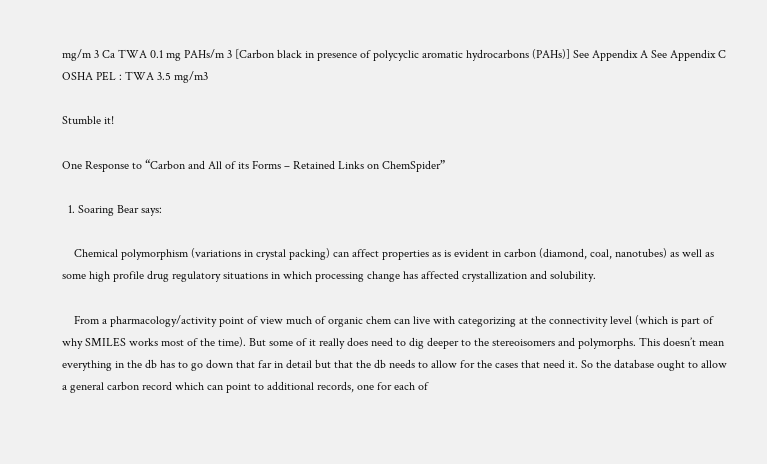mg/m 3 Ca TWA 0.1 mg PAHs/m 3 [Carbon black in presence of polycyclic aromatic hydrocarbons (PAHs)] See Appendix A See Appendix C OSHA PEL : TWA 3.5 mg/m3

Stumble it!

One Response to “Carbon and All of its Forms – Retained Links on ChemSpider”

  1. Soaring Bear says:

    Chemical polymorphism (variations in crystal packing) can affect properties as is evident in carbon (diamond, coal, nanotubes) as well as some high profile drug regulatory situations in which processing change has affected crystallization and solubility.

    From a pharmacology/activity point of view much of organic chem can live with categorizing at the connectivity level (which is part of why SMILES works most of the time). But some of it really does need to dig deeper to the stereoisomers and polymorphs. This doesn’t mean everything in the db has to go down that far in detail but that the db needs to allow for the cases that need it. So the database ought to allow a general carbon record which can point to additional records, one for each of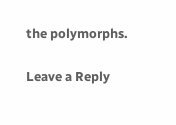the polymorphs.

Leave a Reply